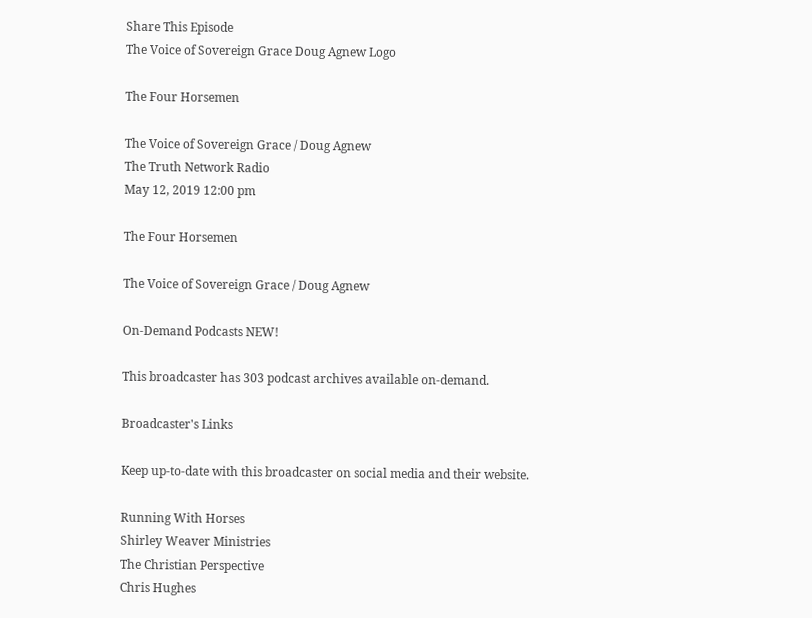Share This Episode
The Voice of Sovereign Grace Doug Agnew Logo

The Four Horsemen

The Voice of Sovereign Grace / Doug Agnew
The Truth Network Radio
May 12, 2019 12:00 pm

The Four Horsemen

The Voice of Sovereign Grace / Doug Agnew

On-Demand Podcasts NEW!

This broadcaster has 303 podcast archives available on-demand.

Broadcaster's Links

Keep up-to-date with this broadcaster on social media and their website.

Running With Horses
Shirley Weaver Ministries
The Christian Perspective
Chris Hughes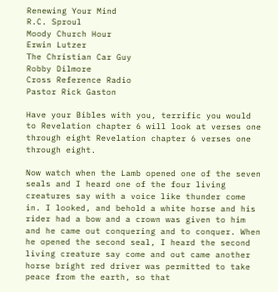Renewing Your Mind
R.C. Sproul
Moody Church Hour
Erwin Lutzer
The Christian Car Guy
Robby Dilmore
Cross Reference Radio
Pastor Rick Gaston

Have your Bibles with you, terrific you would to Revelation chapter 6 will look at verses one through eight Revelation chapter 6 verses one through eight.

Now watch when the Lamb opened one of the seven seals and I heard one of the four living creatures say with a voice like thunder come in. I looked, and behold a white horse and his rider had a bow and a crown was given to him and he came out conquering and to conquer. When he opened the second seal, I heard the second living creature say come and out came another horse bright red driver was permitted to take peace from the earth, so that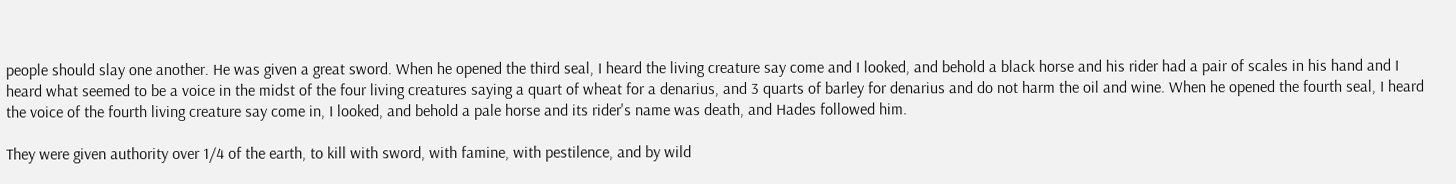people should slay one another. He was given a great sword. When he opened the third seal, I heard the living creature say come and I looked, and behold a black horse and his rider had a pair of scales in his hand and I heard what seemed to be a voice in the midst of the four living creatures saying a quart of wheat for a denarius, and 3 quarts of barley for denarius and do not harm the oil and wine. When he opened the fourth seal, I heard the voice of the fourth living creature say come in, I looked, and behold a pale horse and its rider's name was death, and Hades followed him.

They were given authority over 1/4 of the earth, to kill with sword, with famine, with pestilence, and by wild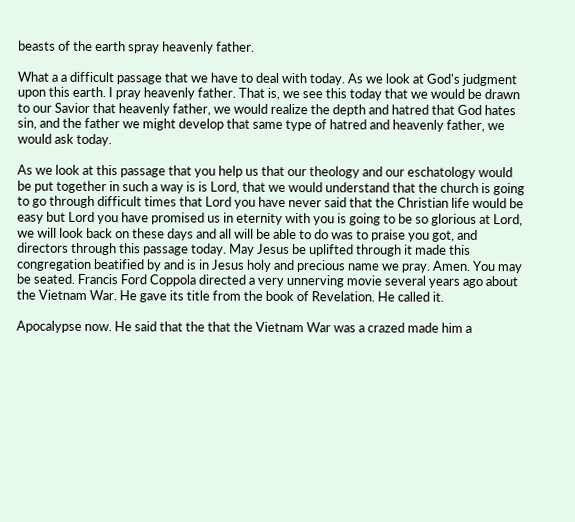beasts of the earth spray heavenly father.

What a a difficult passage that we have to deal with today. As we look at God's judgment upon this earth. I pray heavenly father. That is, we see this today that we would be drawn to our Savior that heavenly father, we would realize the depth and hatred that God hates sin, and the father we might develop that same type of hatred and heavenly father, we would ask today.

As we look at this passage that you help us that our theology and our eschatology would be put together in such a way is is Lord, that we would understand that the church is going to go through difficult times that Lord you have never said that the Christian life would be easy but Lord you have promised us in eternity with you is going to be so glorious at Lord, we will look back on these days and all will be able to do was to praise you got, and directors through this passage today. May Jesus be uplifted through it made this congregation beatified by and is in Jesus holy and precious name we pray. Amen. You may be seated. Francis Ford Coppola directed a very unnerving movie several years ago about the Vietnam War. He gave its title from the book of Revelation. He called it.

Apocalypse now. He said that the that the Vietnam War was a crazed made him a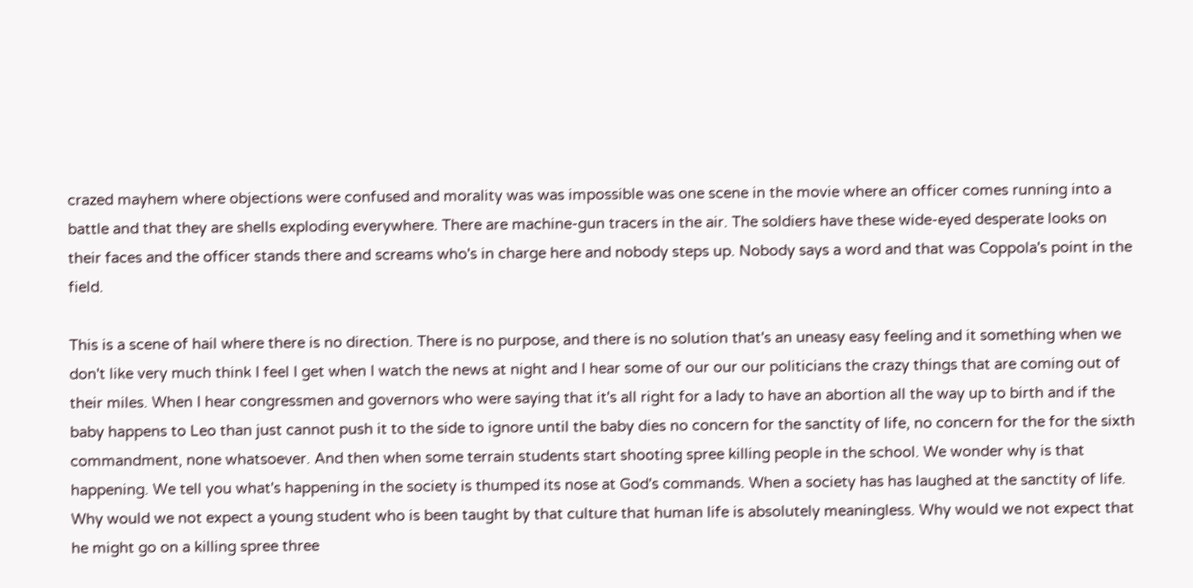crazed mayhem where objections were confused and morality was was impossible was one scene in the movie where an officer comes running into a battle and that they are shells exploding everywhere. There are machine-gun tracers in the air. The soldiers have these wide-eyed desperate looks on their faces and the officer stands there and screams who's in charge here and nobody steps up. Nobody says a word and that was Coppola's point in the field.

This is a scene of hail where there is no direction. There is no purpose, and there is no solution that's an uneasy easy feeling and it something when we don't like very much think I feel I get when I watch the news at night and I hear some of our our our politicians the crazy things that are coming out of their miles. When I hear congressmen and governors who were saying that it's all right for a lady to have an abortion all the way up to birth and if the baby happens to Leo than just cannot push it to the side to ignore until the baby dies no concern for the sanctity of life, no concern for the for the sixth commandment, none whatsoever. And then when some terrain students start shooting spree killing people in the school. We wonder why is that happening. We tell you what's happening in the society is thumped its nose at God's commands. When a society has has laughed at the sanctity of life. Why would we not expect a young student who is been taught by that culture that human life is absolutely meaningless. Why would we not expect that he might go on a killing spree three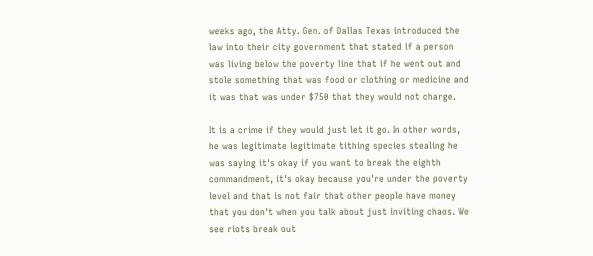weeks ago, the Atty. Gen. of Dallas Texas introduced the law into their city government that stated if a person was living below the poverty line that if he went out and stole something that was food or clothing or medicine and it was that was under $750 that they would not charge.

It is a crime if they would just let it go. In other words, he was legitimate legitimate tithing species stealing he was saying it's okay if you want to break the eighth commandment, it's okay because you're under the poverty level and that is not fair that other people have money that you don't when you talk about just inviting chaos. We see riots break out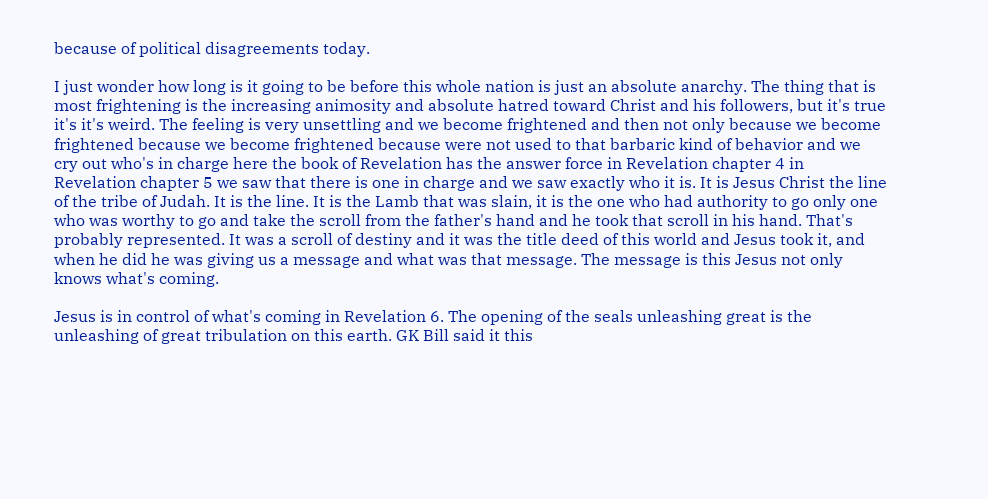because of political disagreements today.

I just wonder how long is it going to be before this whole nation is just an absolute anarchy. The thing that is most frightening is the increasing animosity and absolute hatred toward Christ and his followers, but it's true it's it's weird. The feeling is very unsettling and we become frightened and then not only because we become frightened because we become frightened because were not used to that barbaric kind of behavior and we cry out who's in charge here the book of Revelation has the answer force in Revelation chapter 4 in Revelation chapter 5 we saw that there is one in charge and we saw exactly who it is. It is Jesus Christ the line of the tribe of Judah. It is the line. It is the Lamb that was slain, it is the one who had authority to go only one who was worthy to go and take the scroll from the father's hand and he took that scroll in his hand. That's probably represented. It was a scroll of destiny and it was the title deed of this world and Jesus took it, and when he did he was giving us a message and what was that message. The message is this Jesus not only knows what's coming.

Jesus is in control of what's coming in Revelation 6. The opening of the seals unleashing great is the unleashing of great tribulation on this earth. GK Bill said it this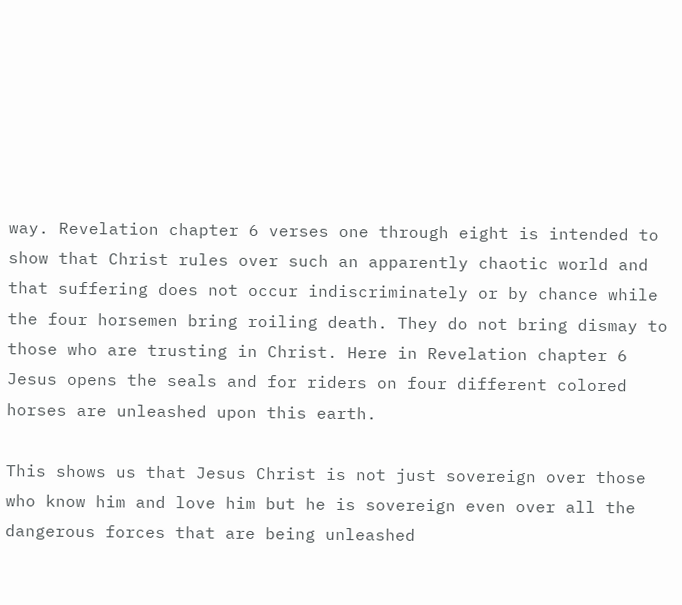way. Revelation chapter 6 verses one through eight is intended to show that Christ rules over such an apparently chaotic world and that suffering does not occur indiscriminately or by chance while the four horsemen bring roiling death. They do not bring dismay to those who are trusting in Christ. Here in Revelation chapter 6 Jesus opens the seals and for riders on four different colored horses are unleashed upon this earth.

This shows us that Jesus Christ is not just sovereign over those who know him and love him but he is sovereign even over all the dangerous forces that are being unleashed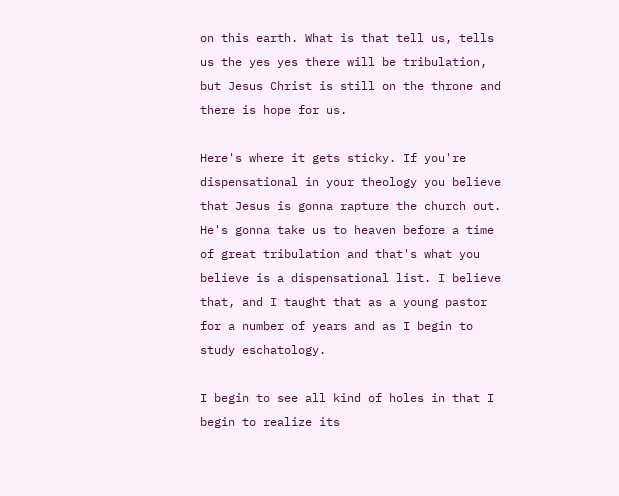on this earth. What is that tell us, tells us the yes yes there will be tribulation, but Jesus Christ is still on the throne and there is hope for us.

Here's where it gets sticky. If you're dispensational in your theology you believe that Jesus is gonna rapture the church out. He's gonna take us to heaven before a time of great tribulation and that's what you believe is a dispensational list. I believe that, and I taught that as a young pastor for a number of years and as I begin to study eschatology.

I begin to see all kind of holes in that I begin to realize its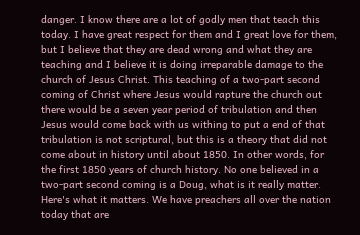danger. I know there are a lot of godly men that teach this today. I have great respect for them and I great love for them, but I believe that they are dead wrong and what they are teaching and I believe it is doing irreparable damage to the church of Jesus Christ. This teaching of a two-part second coming of Christ where Jesus would rapture the church out there would be a seven year period of tribulation and then Jesus would come back with us withing to put a end of that tribulation is not scriptural, but this is a theory that did not come about in history until about 1850. In other words, for the first 1850 years of church history. No one believed in a two-part second coming is a Doug, what is it really matter. Here's what it matters. We have preachers all over the nation today that are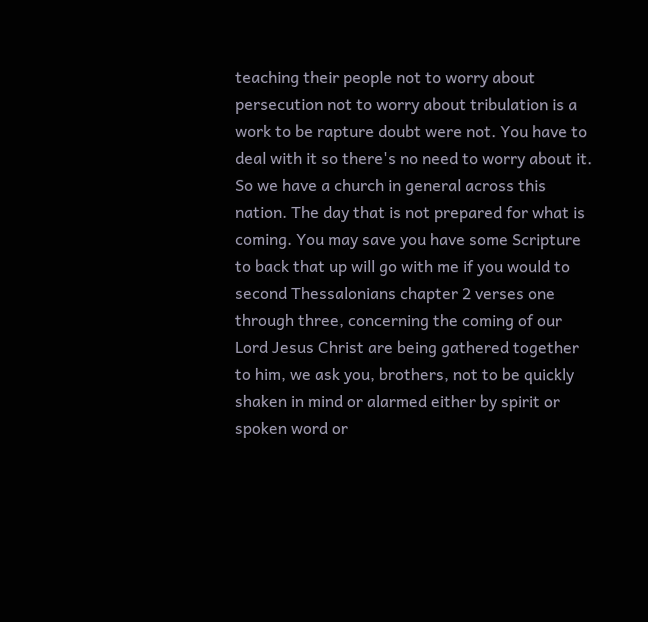teaching their people not to worry about persecution not to worry about tribulation is a work to be rapture doubt were not. You have to deal with it so there's no need to worry about it. So we have a church in general across this nation. The day that is not prepared for what is coming. You may save you have some Scripture to back that up will go with me if you would to second Thessalonians chapter 2 verses one through three, concerning the coming of our Lord Jesus Christ are being gathered together to him, we ask you, brothers, not to be quickly shaken in mind or alarmed either by spirit or spoken word or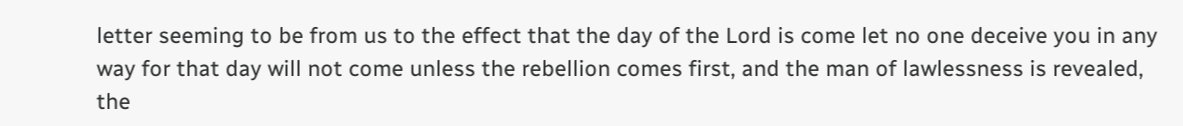letter seeming to be from us to the effect that the day of the Lord is come let no one deceive you in any way for that day will not come unless the rebellion comes first, and the man of lawlessness is revealed, the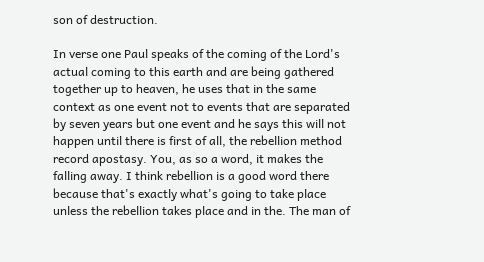son of destruction.

In verse one Paul speaks of the coming of the Lord's actual coming to this earth and are being gathered together up to heaven, he uses that in the same context as one event not to events that are separated by seven years but one event and he says this will not happen until there is first of all, the rebellion method record apostasy. You, as so a word, it makes the falling away. I think rebellion is a good word there because that's exactly what's going to take place unless the rebellion takes place and in the. The man of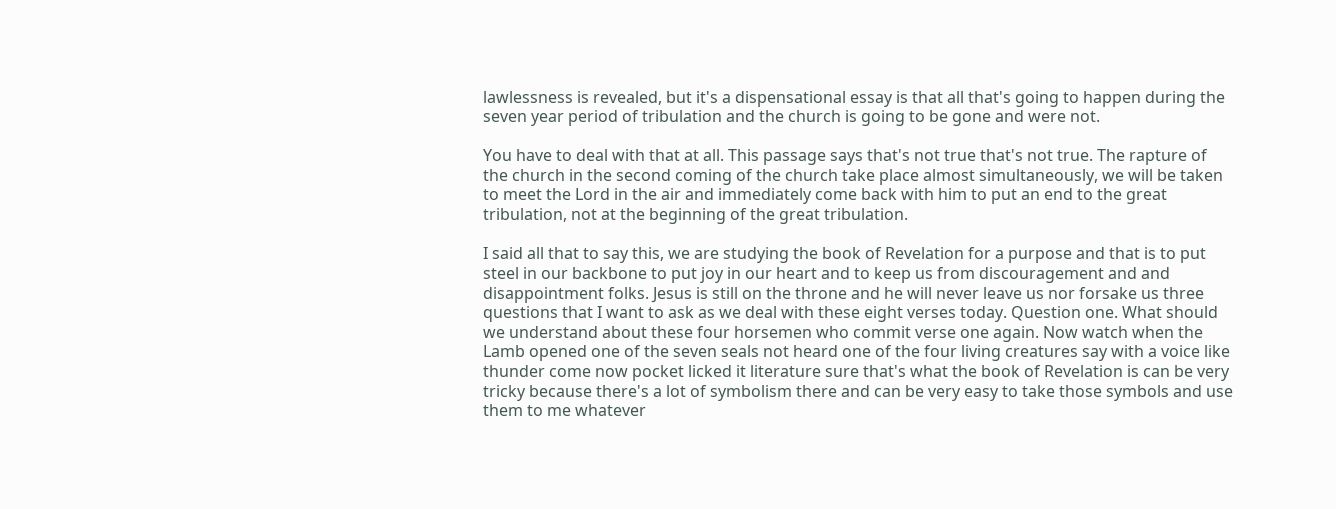lawlessness is revealed, but it's a dispensational essay is that all that's going to happen during the seven year period of tribulation and the church is going to be gone and were not.

You have to deal with that at all. This passage says that's not true that's not true. The rapture of the church in the second coming of the church take place almost simultaneously, we will be taken to meet the Lord in the air and immediately come back with him to put an end to the great tribulation, not at the beginning of the great tribulation.

I said all that to say this, we are studying the book of Revelation for a purpose and that is to put steel in our backbone to put joy in our heart and to keep us from discouragement and and disappointment folks. Jesus is still on the throne and he will never leave us nor forsake us three questions that I want to ask as we deal with these eight verses today. Question one. What should we understand about these four horsemen who commit verse one again. Now watch when the Lamb opened one of the seven seals not heard one of the four living creatures say with a voice like thunder come now pocket licked it literature sure that's what the book of Revelation is can be very tricky because there's a lot of symbolism there and can be very easy to take those symbols and use them to me whatever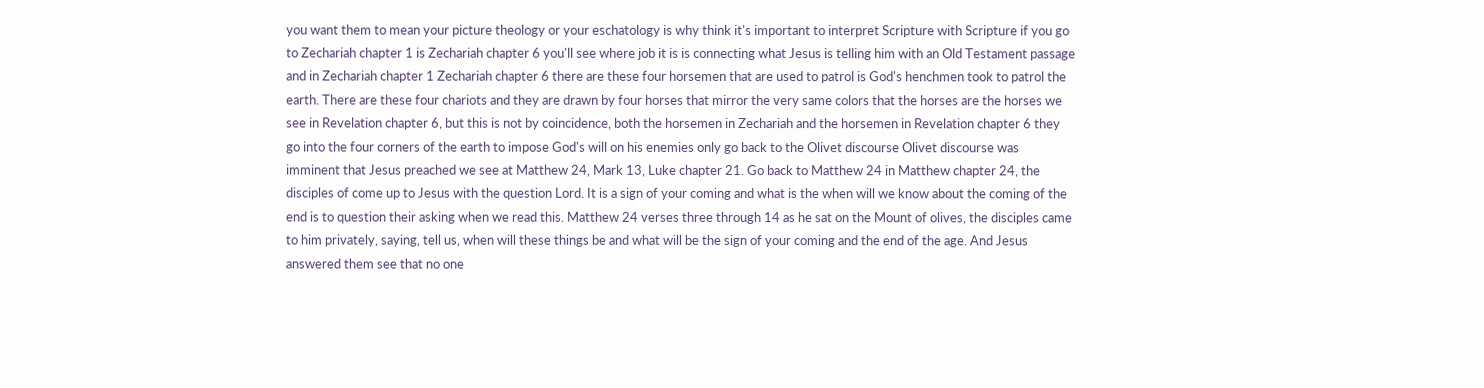you want them to mean your picture theology or your eschatology is why think it's important to interpret Scripture with Scripture if you go to Zechariah chapter 1 is Zechariah chapter 6 you'll see where job it is is connecting what Jesus is telling him with an Old Testament passage and in Zechariah chapter 1 Zechariah chapter 6 there are these four horsemen that are used to patrol is God's henchmen took to patrol the earth. There are these four chariots and they are drawn by four horses that mirror the very same colors that the horses are the horses we see in Revelation chapter 6, but this is not by coincidence, both the horsemen in Zechariah and the horsemen in Revelation chapter 6 they go into the four corners of the earth to impose God's will on his enemies only go back to the Olivet discourse Olivet discourse was imminent that Jesus preached we see at Matthew 24, Mark 13, Luke chapter 21. Go back to Matthew 24 in Matthew chapter 24, the disciples of come up to Jesus with the question Lord. It is a sign of your coming and what is the when will we know about the coming of the end is to question their asking when we read this. Matthew 24 verses three through 14 as he sat on the Mount of olives, the disciples came to him privately, saying, tell us, when will these things be and what will be the sign of your coming and the end of the age. And Jesus answered them see that no one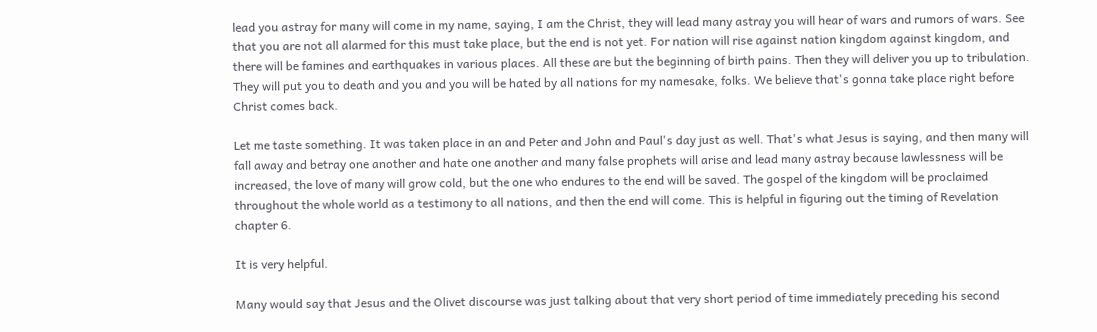lead you astray for many will come in my name, saying, I am the Christ, they will lead many astray you will hear of wars and rumors of wars. See that you are not all alarmed for this must take place, but the end is not yet. For nation will rise against nation kingdom against kingdom, and there will be famines and earthquakes in various places. All these are but the beginning of birth pains. Then they will deliver you up to tribulation. They will put you to death and you and you will be hated by all nations for my namesake, folks. We believe that's gonna take place right before Christ comes back.

Let me taste something. It was taken place in an and Peter and John and Paul's day just as well. That's what Jesus is saying, and then many will fall away and betray one another and hate one another and many false prophets will arise and lead many astray because lawlessness will be increased, the love of many will grow cold, but the one who endures to the end will be saved. The gospel of the kingdom will be proclaimed throughout the whole world as a testimony to all nations, and then the end will come. This is helpful in figuring out the timing of Revelation chapter 6.

It is very helpful.

Many would say that Jesus and the Olivet discourse was just talking about that very short period of time immediately preceding his second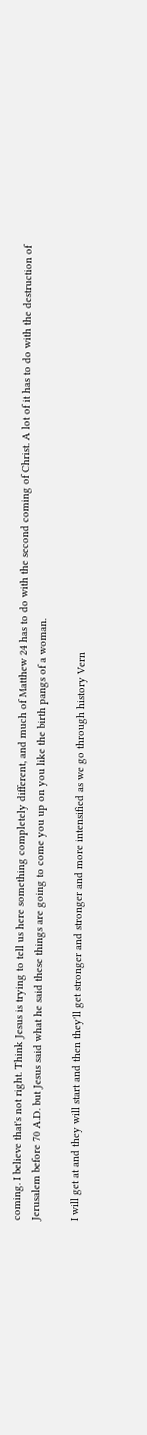coming. I believe that's not right. Think Jesus is trying to tell us here something completely different, and much of Matthew 24 has to do with the second coming of Christ. A lot of it has to do with the destruction of Jerusalem before 70 A.D. but Jesus said what he said these things are going to come you up on you like the birth pangs of a woman.

I will get at and they will start and then they'll get stronger and stronger and more intensified as we go through history Vern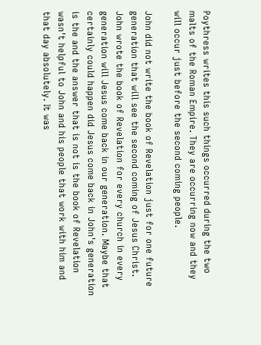Poythress writes this such things occurred during the two malts of the Roman Empire. They are occurring now and they will occur just before the second coming people.

John did not write the book of Revelation just for one future generation that will see the second coming of Jesus Christ. John wrote the book of Revelation for every church in every generation will Jesus come back in our generation. Maybe that certainly could happen did Jesus come back in John's generation is the and the answer that is not is the book of Revelation wasn't helpful to John and his people that work with him and that day absolutely. It was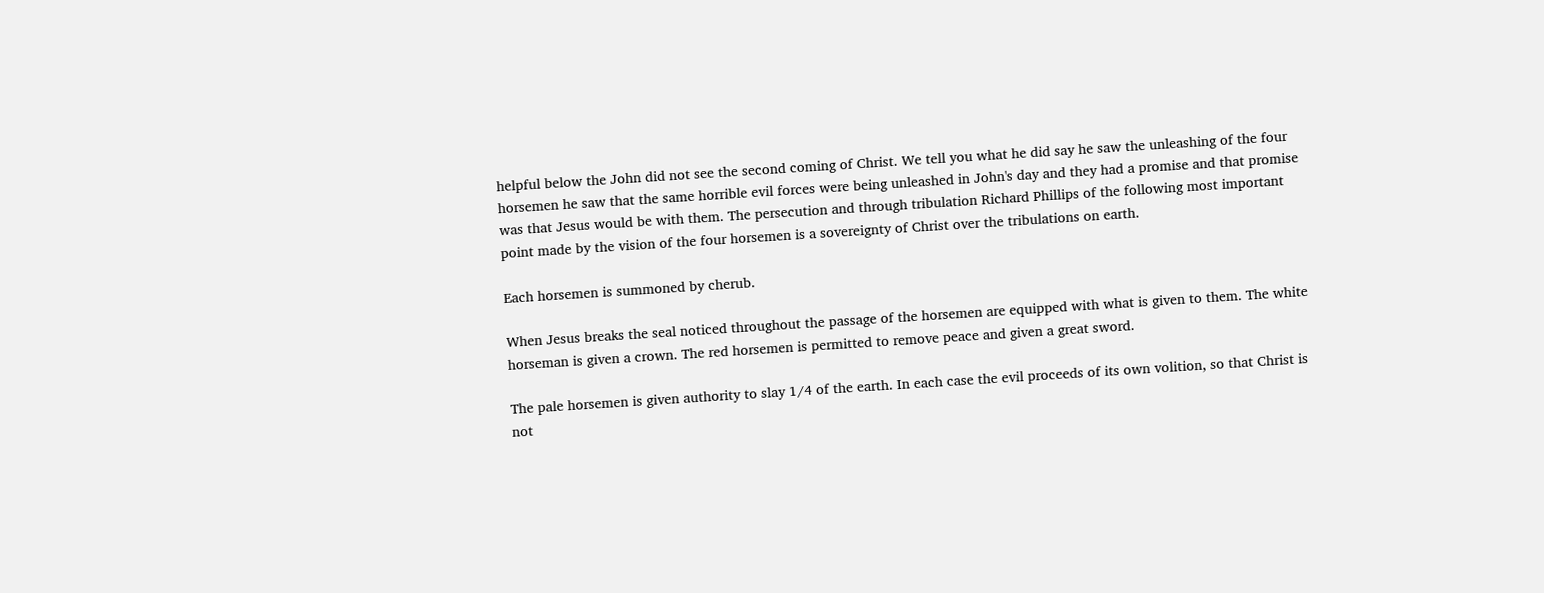helpful below the John did not see the second coming of Christ. We tell you what he did say he saw the unleashing of the four horsemen he saw that the same horrible evil forces were being unleashed in John's day and they had a promise and that promise was that Jesus would be with them. The persecution and through tribulation Richard Phillips of the following most important point made by the vision of the four horsemen is a sovereignty of Christ over the tribulations on earth.

Each horsemen is summoned by cherub.

When Jesus breaks the seal noticed throughout the passage of the horsemen are equipped with what is given to them. The white horseman is given a crown. The red horsemen is permitted to remove peace and given a great sword.

The pale horsemen is given authority to slay 1/4 of the earth. In each case the evil proceeds of its own volition, so that Christ is not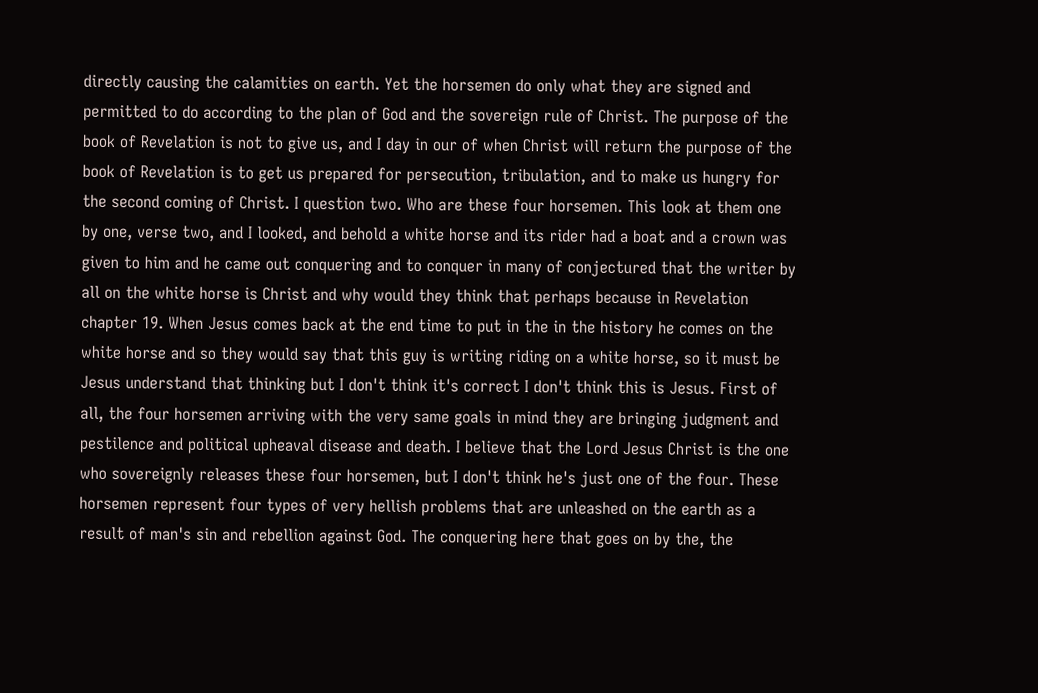directly causing the calamities on earth. Yet the horsemen do only what they are signed and permitted to do according to the plan of God and the sovereign rule of Christ. The purpose of the book of Revelation is not to give us, and I day in our of when Christ will return the purpose of the book of Revelation is to get us prepared for persecution, tribulation, and to make us hungry for the second coming of Christ. I question two. Who are these four horsemen. This look at them one by one, verse two, and I looked, and behold a white horse and its rider had a boat and a crown was given to him and he came out conquering and to conquer in many of conjectured that the writer by all on the white horse is Christ and why would they think that perhaps because in Revelation chapter 19. When Jesus comes back at the end time to put in the in the history he comes on the white horse and so they would say that this guy is writing riding on a white horse, so it must be Jesus understand that thinking but I don't think it's correct I don't think this is Jesus. First of all, the four horsemen arriving with the very same goals in mind they are bringing judgment and pestilence and political upheaval disease and death. I believe that the Lord Jesus Christ is the one who sovereignly releases these four horsemen, but I don't think he's just one of the four. These horsemen represent four types of very hellish problems that are unleashed on the earth as a result of man's sin and rebellion against God. The conquering here that goes on by the, the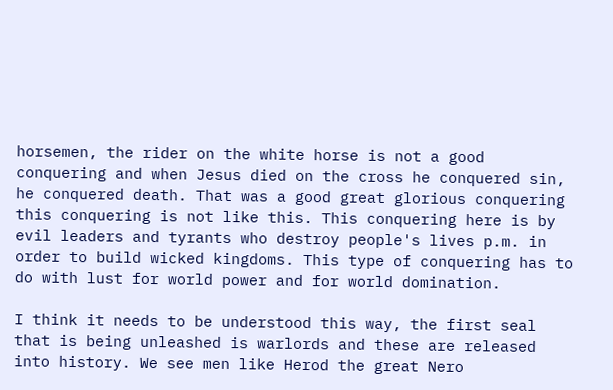horsemen, the rider on the white horse is not a good conquering and when Jesus died on the cross he conquered sin, he conquered death. That was a good great glorious conquering this conquering is not like this. This conquering here is by evil leaders and tyrants who destroy people's lives p.m. in order to build wicked kingdoms. This type of conquering has to do with lust for world power and for world domination.

I think it needs to be understood this way, the first seal that is being unleashed is warlords and these are released into history. We see men like Herod the great Nero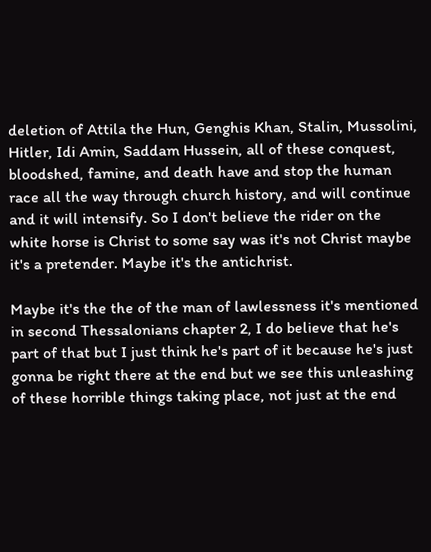deletion of Attila the Hun, Genghis Khan, Stalin, Mussolini, Hitler, Idi Amin, Saddam Hussein, all of these conquest, bloodshed, famine, and death have and stop the human race all the way through church history, and will continue and it will intensify. So I don't believe the rider on the white horse is Christ to some say was it's not Christ maybe it's a pretender. Maybe it's the antichrist.

Maybe it's the the of the man of lawlessness it's mentioned in second Thessalonians chapter 2, I do believe that he's part of that but I just think he's part of it because he's just gonna be right there at the end but we see this unleashing of these horrible things taking place, not just at the end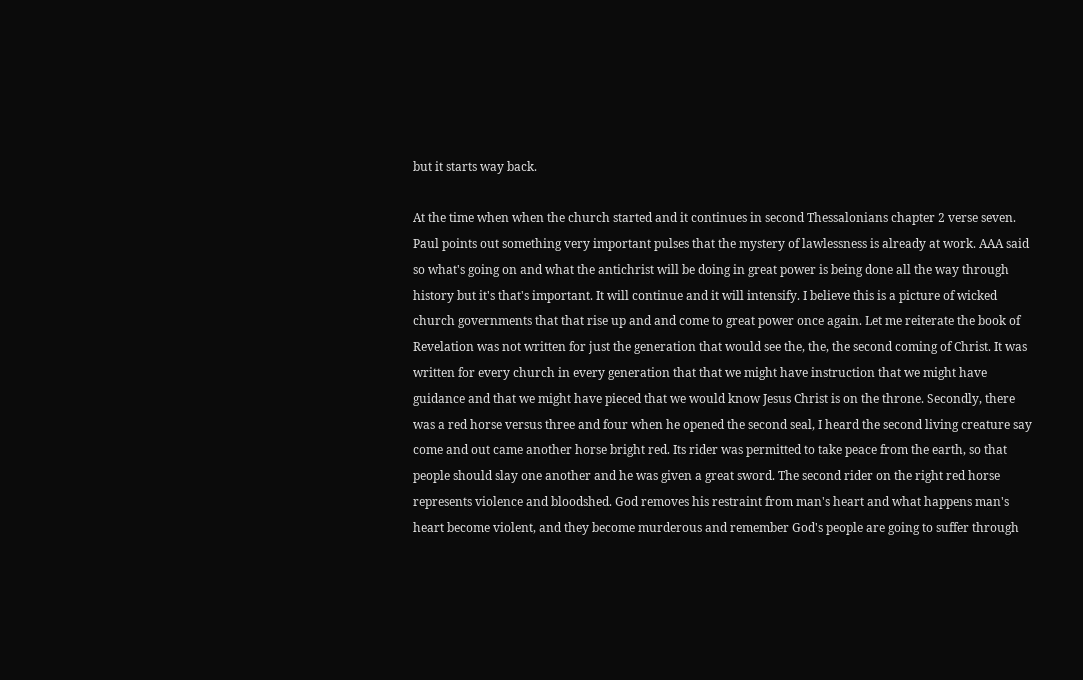but it starts way back.

At the time when when the church started and it continues in second Thessalonians chapter 2 verse seven. Paul points out something very important pulses that the mystery of lawlessness is already at work. AAA said so what's going on and what the antichrist will be doing in great power is being done all the way through history but it's that's important. It will continue and it will intensify. I believe this is a picture of wicked church governments that that rise up and and come to great power once again. Let me reiterate the book of Revelation was not written for just the generation that would see the, the, the second coming of Christ. It was written for every church in every generation that that we might have instruction that we might have guidance and that we might have pieced that we would know Jesus Christ is on the throne. Secondly, there was a red horse versus three and four when he opened the second seal, I heard the second living creature say come and out came another horse bright red. Its rider was permitted to take peace from the earth, so that people should slay one another and he was given a great sword. The second rider on the right red horse represents violence and bloodshed. God removes his restraint from man's heart and what happens man's heart become violent, and they become murderous and remember God's people are going to suffer through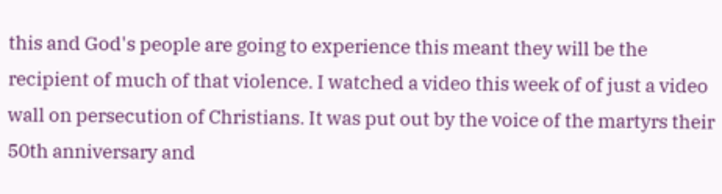this and God's people are going to experience this meant they will be the recipient of much of that violence. I watched a video this week of of just a video wall on persecution of Christians. It was put out by the voice of the martyrs their 50th anniversary and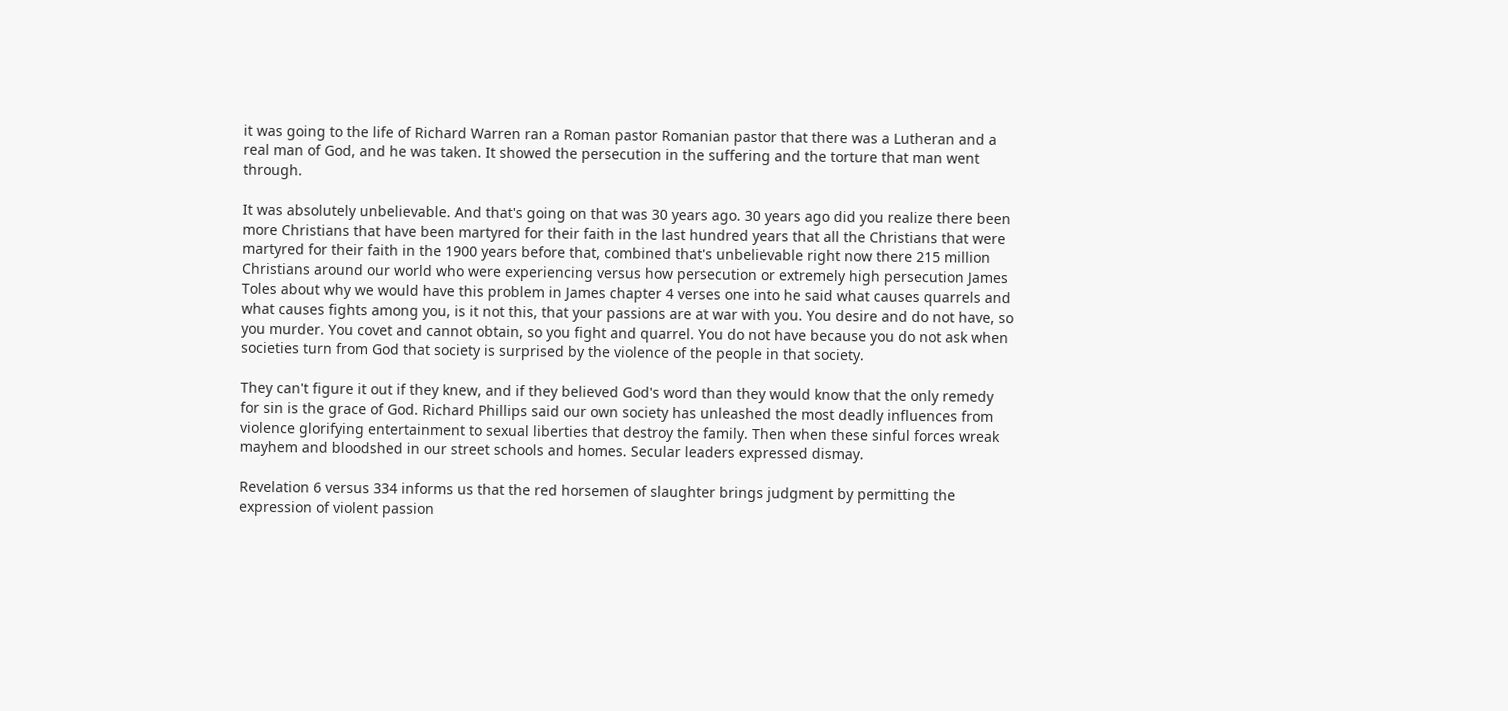it was going to the life of Richard Warren ran a Roman pastor Romanian pastor that there was a Lutheran and a real man of God, and he was taken. It showed the persecution in the suffering and the torture that man went through.

It was absolutely unbelievable. And that's going on that was 30 years ago. 30 years ago did you realize there been more Christians that have been martyred for their faith in the last hundred years that all the Christians that were martyred for their faith in the 1900 years before that, combined that's unbelievable right now there 215 million Christians around our world who were experiencing versus how persecution or extremely high persecution James Toles about why we would have this problem in James chapter 4 verses one into he said what causes quarrels and what causes fights among you, is it not this, that your passions are at war with you. You desire and do not have, so you murder. You covet and cannot obtain, so you fight and quarrel. You do not have because you do not ask when societies turn from God that society is surprised by the violence of the people in that society.

They can't figure it out if they knew, and if they believed God's word than they would know that the only remedy for sin is the grace of God. Richard Phillips said our own society has unleashed the most deadly influences from violence glorifying entertainment to sexual liberties that destroy the family. Then when these sinful forces wreak mayhem and bloodshed in our street schools and homes. Secular leaders expressed dismay.

Revelation 6 versus 334 informs us that the red horsemen of slaughter brings judgment by permitting the expression of violent passion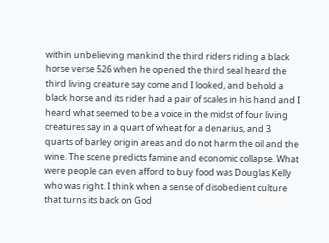within unbelieving mankind the third riders riding a black horse verse 526 when he opened the third seal heard the third living creature say come and I looked, and behold a black horse and its rider had a pair of scales in his hand and I heard what seemed to be a voice in the midst of four living creatures say in a quart of wheat for a denarius, and 3 quarts of barley origin areas and do not harm the oil and the wine. The scene predicts famine and economic collapse. What were people can even afford to buy food was Douglas Kelly who was right. I think when a sense of disobedient culture that turns its back on God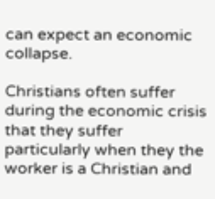can expect an economic collapse.

Christians often suffer during the economic crisis that they suffer particularly when they the worker is a Christian and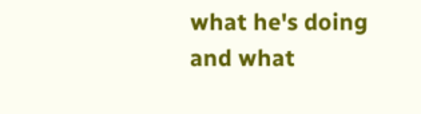what he's doing and what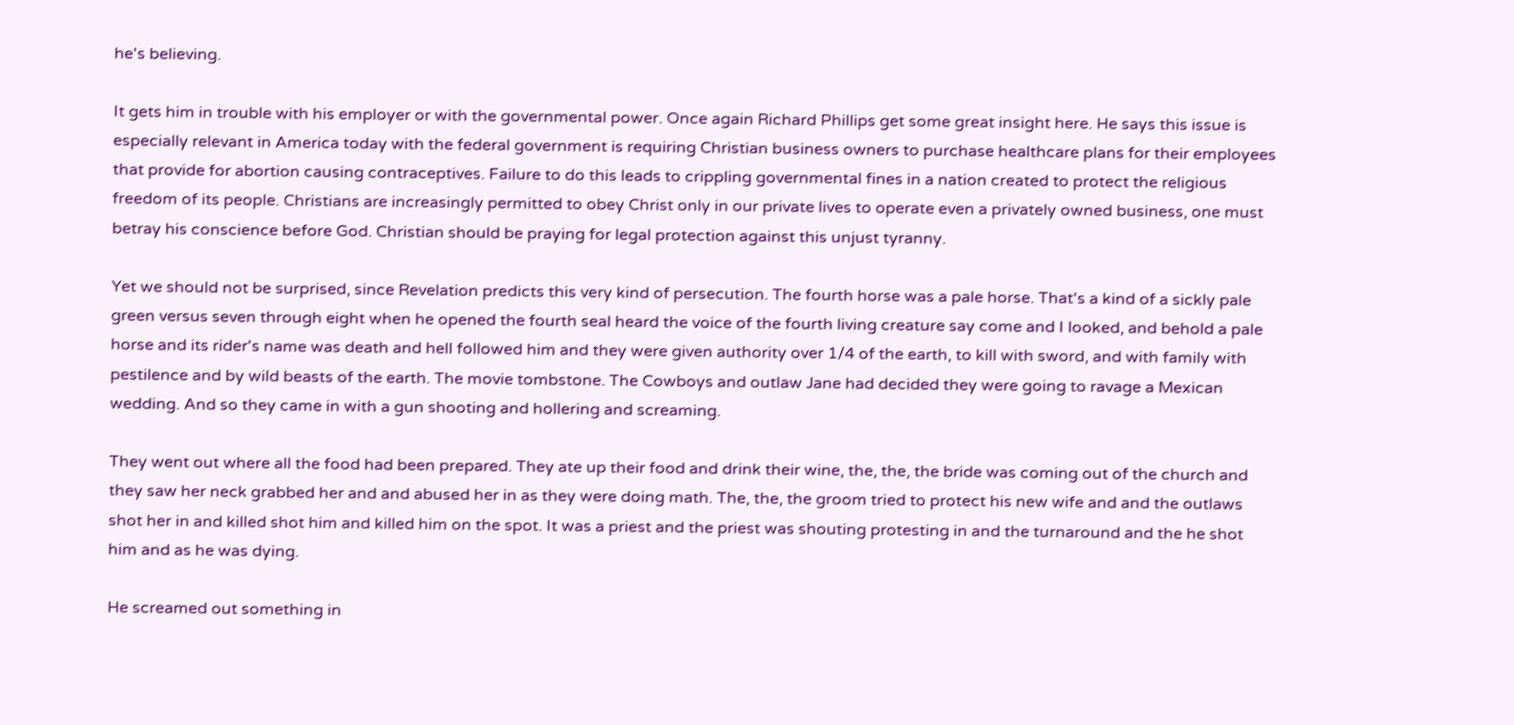he's believing.

It gets him in trouble with his employer or with the governmental power. Once again Richard Phillips get some great insight here. He says this issue is especially relevant in America today with the federal government is requiring Christian business owners to purchase healthcare plans for their employees that provide for abortion causing contraceptives. Failure to do this leads to crippling governmental fines in a nation created to protect the religious freedom of its people. Christians are increasingly permitted to obey Christ only in our private lives to operate even a privately owned business, one must betray his conscience before God. Christian should be praying for legal protection against this unjust tyranny.

Yet we should not be surprised, since Revelation predicts this very kind of persecution. The fourth horse was a pale horse. That's a kind of a sickly pale green versus seven through eight when he opened the fourth seal heard the voice of the fourth living creature say come and I looked, and behold a pale horse and its rider's name was death and hell followed him and they were given authority over 1/4 of the earth, to kill with sword, and with family with pestilence and by wild beasts of the earth. The movie tombstone. The Cowboys and outlaw Jane had decided they were going to ravage a Mexican wedding. And so they came in with a gun shooting and hollering and screaming.

They went out where all the food had been prepared. They ate up their food and drink their wine, the, the, the bride was coming out of the church and they saw her neck grabbed her and and abused her in as they were doing math. The, the, the groom tried to protect his new wife and and the outlaws shot her in and killed shot him and killed him on the spot. It was a priest and the priest was shouting protesting in and the turnaround and the he shot him and as he was dying.

He screamed out something in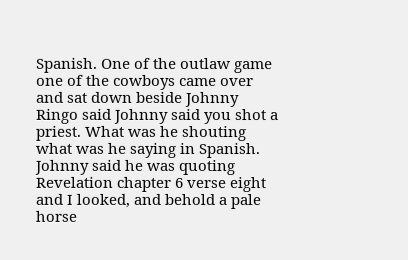Spanish. One of the outlaw game one of the cowboys came over and sat down beside Johnny Ringo said Johnny said you shot a priest. What was he shouting what was he saying in Spanish. Johnny said he was quoting Revelation chapter 6 verse eight and I looked, and behold a pale horse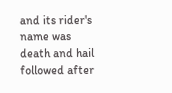and its rider's name was death and hail followed after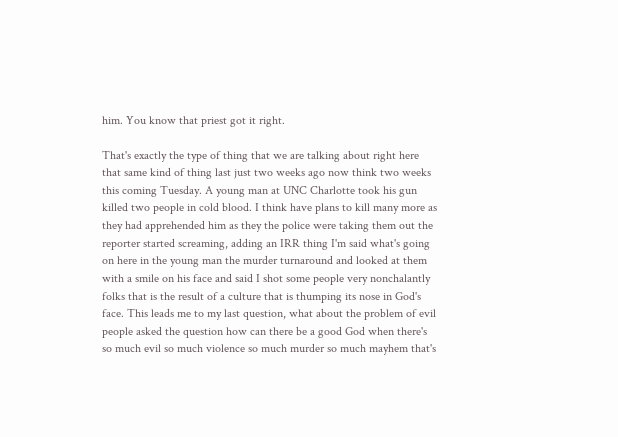him. You know that priest got it right.

That's exactly the type of thing that we are talking about right here that same kind of thing last just two weeks ago now think two weeks this coming Tuesday. A young man at UNC Charlotte took his gun killed two people in cold blood. I think have plans to kill many more as they had apprehended him as they the police were taking them out the reporter started screaming, adding an IRR thing I'm said what's going on here in the young man the murder turnaround and looked at them with a smile on his face and said I shot some people very nonchalantly folks that is the result of a culture that is thumping its nose in God's face. This leads me to my last question, what about the problem of evil people asked the question how can there be a good God when there's so much evil so much violence so much murder so much mayhem that's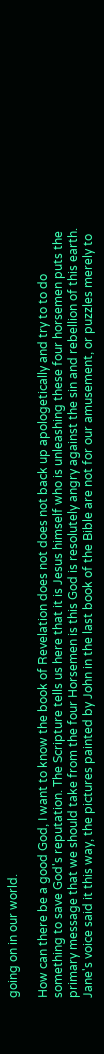going on in our world.

How can there be a good God, I want to know the book of Revelation does not does not back up apologetically and try to to do something to save God's reputation. The Scripture tells us here that it is Jesus himself who is unleashing these four horsemen puts the primary message that we should take from the four Horsemen is this God is resolutely angry against the sin and rebellion of this earth. Jane's voice said it this way, the pictures painted by John in the last book of the Bible are not for our amusement, or puzzles merely to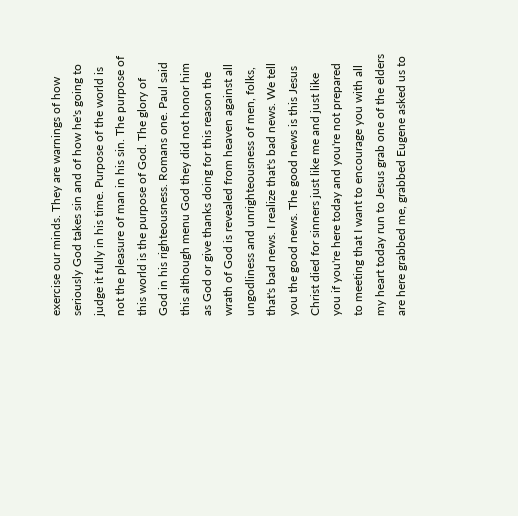exercise our minds. They are warnings of how seriously God takes sin and of how he's going to judge it fully in his time. Purpose of the world is not the pleasure of man in his sin. The purpose of this world is the purpose of God. The glory of God in his righteousness. Romans one. Paul said this although menu God they did not honor him as God or give thanks doing for this reason the wrath of God is revealed from heaven against all ungodliness and unrighteousness of men, folks, that's bad news. I realize that's bad news. We tell you the good news. The good news is this Jesus Christ died for sinners just like me and just like you if you're here today and you're not prepared to meeting that I want to encourage you with all my heart today run to Jesus grab one of the elders are here grabbed me, grabbed Eugene asked us to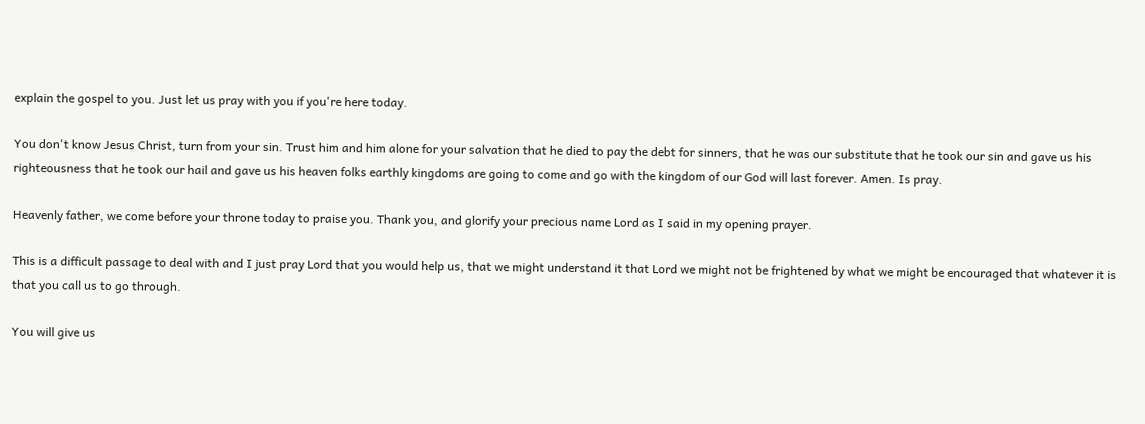explain the gospel to you. Just let us pray with you if you're here today.

You don't know Jesus Christ, turn from your sin. Trust him and him alone for your salvation that he died to pay the debt for sinners, that he was our substitute that he took our sin and gave us his righteousness that he took our hail and gave us his heaven folks earthly kingdoms are going to come and go with the kingdom of our God will last forever. Amen. Is pray.

Heavenly father, we come before your throne today to praise you. Thank you, and glorify your precious name Lord as I said in my opening prayer.

This is a difficult passage to deal with and I just pray Lord that you would help us, that we might understand it that Lord we might not be frightened by what we might be encouraged that whatever it is that you call us to go through.

You will give us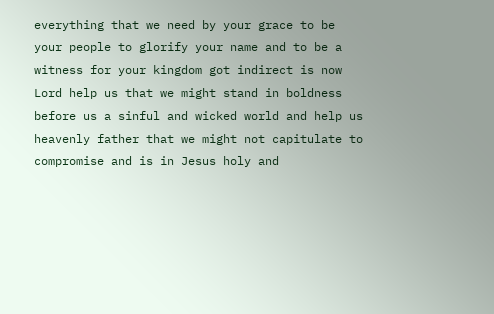everything that we need by your grace to be your people to glorify your name and to be a witness for your kingdom got indirect is now Lord help us that we might stand in boldness before us a sinful and wicked world and help us heavenly father that we might not capitulate to compromise and is in Jesus holy and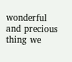wonderful and precious thing we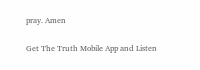pray. Amen

Get The Truth Mobile App and Listen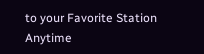to your Favorite Station Anytime